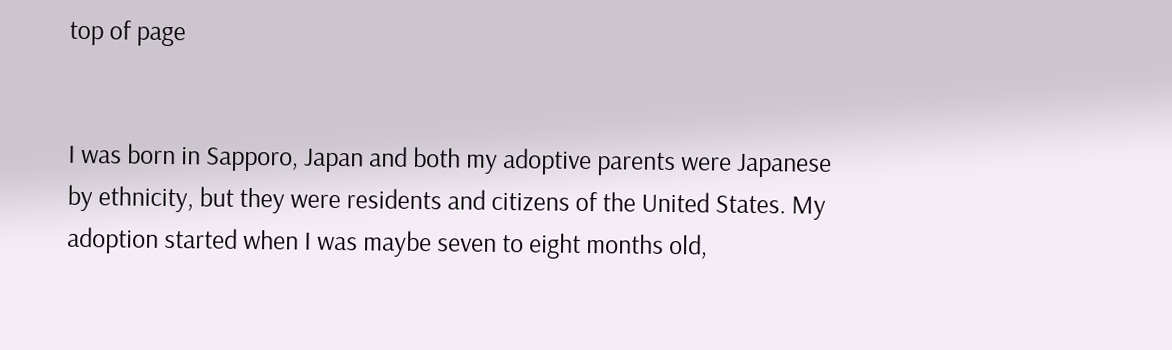top of page


I was born in Sapporo, Japan and both my adoptive parents were Japanese by ethnicity, but they were residents and citizens of the United States. My adoption started when I was maybe seven to eight months old,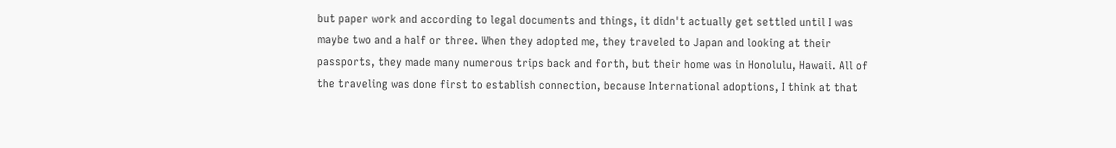but paper work and according to legal documents and things, it didn't actually get settled until I was maybe two and a half or three. When they adopted me, they traveled to Japan and looking at their passports, they made many numerous trips back and forth, but their home was in Honolulu, Hawaii. All of the traveling was done first to establish connection, because International adoptions, I think at that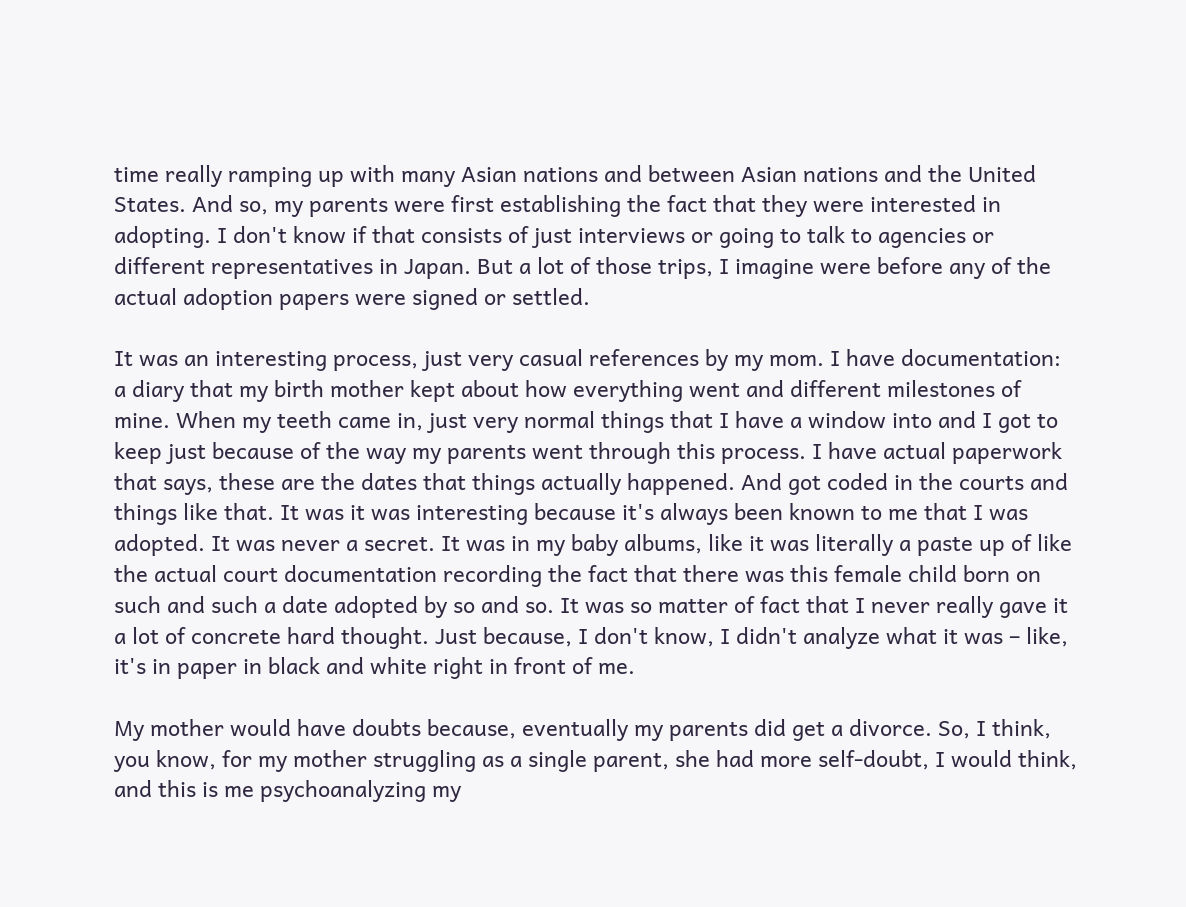time really ramping up with many Asian nations and between Asian nations and the United States. And so, my parents were first establishing the fact that they were interested in adopting. I don't know if that consists of just interviews or going to talk to agencies or different representatives in Japan. But a lot of those trips, I imagine were before any of the actual adoption papers were signed or settled.

It was an interesting process, just very casual references by my mom. I have documentation: a diary that my birth mother kept about how everything went and different milestones of mine. When my teeth came in, just very normal things that I have a window into and I got to keep just because of the way my parents went through this process. I have actual paperwork that says, these are the dates that things actually happened. And got coded in the courts and things like that. It was it was interesting because it's always been known to me that I was adopted. It was never a secret. It was in my baby albums, like it was literally a paste up of like the actual court documentation recording the fact that there was this female child born on such and such a date adopted by so and so. It was so matter of fact that I never really gave it a lot of concrete hard thought. Just because, I don't know, I didn't analyze what it was – like, it's in paper in black and white right in front of me.

My mother would have doubts because, eventually my parents did get a divorce. So, I think, you know, for my mother struggling as a single parent, she had more self-doubt, I would think, and this is me psychoanalyzing my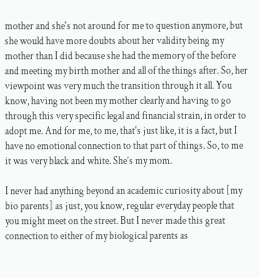mother and she's not around for me to question anymore, but she would have more doubts about her validity being my mother than I did because she had the memory of the before and meeting my birth mother and all of the things after. So, her viewpoint was very much the transition through it all. You know, having not been my mother clearly and having to go through this very specific legal and financial strain, in order to adopt me. And for me, to me, that's just like, it is a fact, but I have no emotional connection to that part of things. So, to me it was very black and white. She’s my mom.

I never had anything beyond an academic curiosity about [my bio parents] as just, you know, regular everyday people that you might meet on the street. But I never made this great connection to either of my biological parents as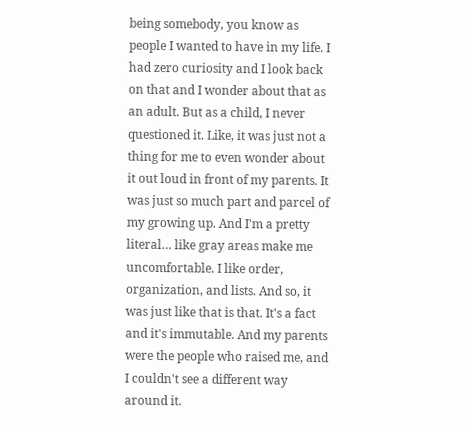being somebody, you know as people I wanted to have in my life. I had zero curiosity and I look back on that and I wonder about that as an adult. But as a child, I never questioned it. Like, it was just not a thing for me to even wonder about it out loud in front of my parents. It was just so much part and parcel of my growing up. And I'm a pretty literal… like gray areas make me uncomfortable. I like order, organization, and lists. And so, it was just like that is that. It's a fact and it's immutable. And my parents were the people who raised me, and I couldn't see a different way around it.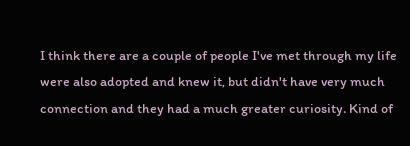I think there are a couple of people I've met through my life were also adopted and knew it, but didn't have very much connection and they had a much greater curiosity. Kind of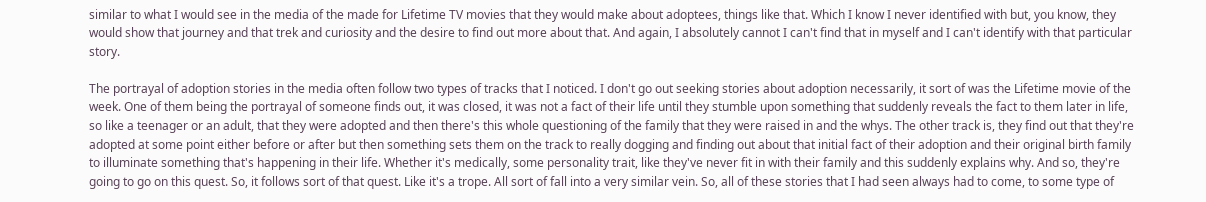similar to what I would see in the media of the made for Lifetime TV movies that they would make about adoptees, things like that. Which I know I never identified with but, you know, they would show that journey and that trek and curiosity and the desire to find out more about that. And again, I absolutely cannot I can't find that in myself and I can't identify with that particular story.

The portrayal of adoption stories in the media often follow two types of tracks that I noticed. I don't go out seeking stories about adoption necessarily, it sort of was the Lifetime movie of the week. One of them being the portrayal of someone finds out, it was closed, it was not a fact of their life until they stumble upon something that suddenly reveals the fact to them later in life, so like a teenager or an adult, that they were adopted and then there's this whole questioning of the family that they were raised in and the whys. The other track is, they find out that they're adopted at some point either before or after but then something sets them on the track to really dogging and finding out about that initial fact of their adoption and their original birth family to illuminate something that's happening in their life. Whether it's medically, some personality trait, like they've never fit in with their family and this suddenly explains why. And so, they're going to go on this quest. So, it follows sort of that quest. Like it's a trope. All sort of fall into a very similar vein. So, all of these stories that I had seen always had to come, to some type of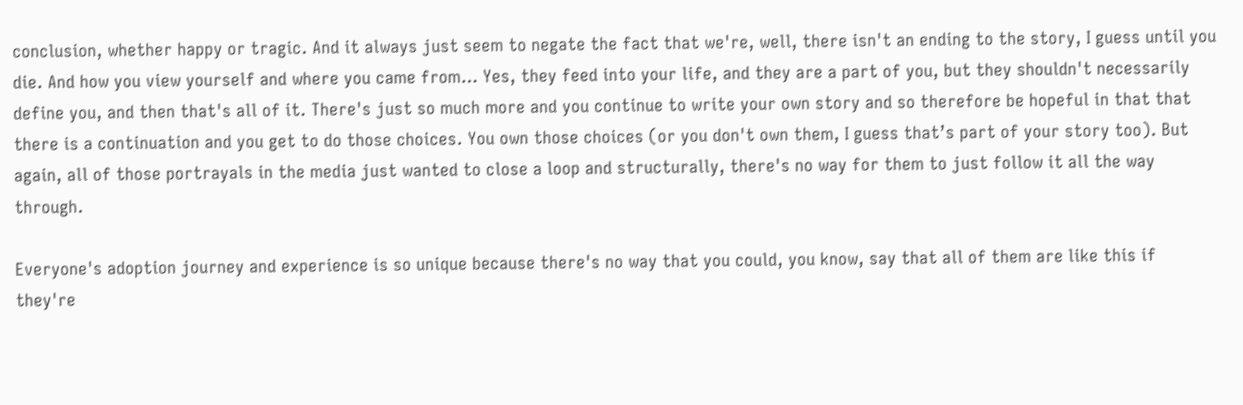conclusion, whether happy or tragic. And it always just seem to negate the fact that we're, well, there isn't an ending to the story, I guess until you die. And how you view yourself and where you came from… Yes, they feed into your life, and they are a part of you, but they shouldn't necessarily define you, and then that's all of it. There's just so much more and you continue to write your own story and so therefore be hopeful in that that there is a continuation and you get to do those choices. You own those choices (or you don't own them, I guess that’s part of your story too). But again, all of those portrayals in the media just wanted to close a loop and structurally, there's no way for them to just follow it all the way through.

Everyone's adoption journey and experience is so unique because there's no way that you could, you know, say that all of them are like this if they're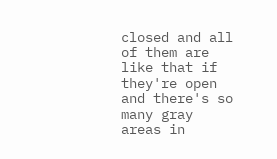closed and all of them are like that if they're open and there's so many gray areas in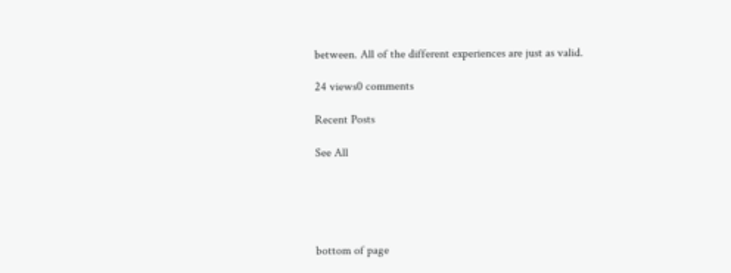between. All of the different experiences are just as valid.

24 views0 comments

Recent Posts

See All





bottom of page